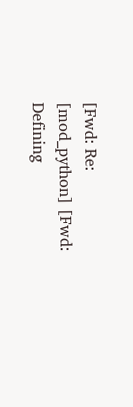[Fwd: Re: [mod_python] [Fwd: Defining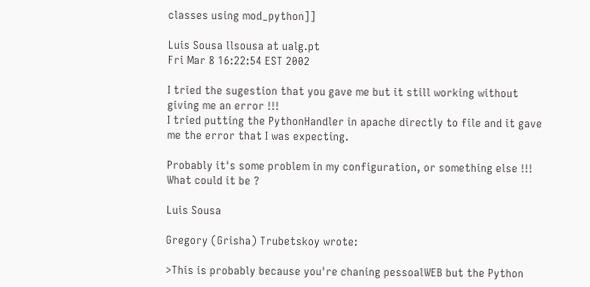classes using mod_python]]

Luis Sousa llsousa at ualg.pt
Fri Mar 8 16:22:54 EST 2002

I tried the sugestion that you gave me but it still working without
giving me an error !!!
I tried putting the PythonHandler in apache directly to file and it gave
me the error that I was expecting.

Probably it's some problem in my configuration, or something else !!!
What could it be ?

Luis Sousa

Gregory (Grisha) Trubetskoy wrote:

>This is probably because you're chaning pessoalWEB but the Python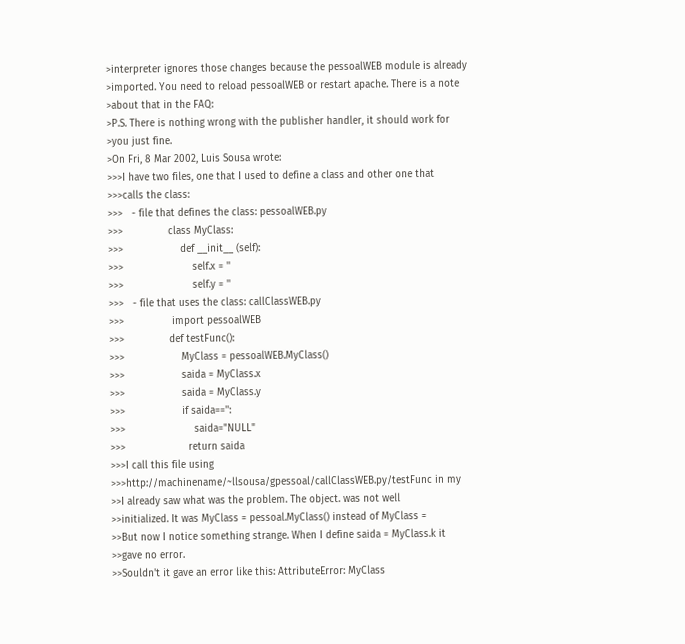>interpreter ignores those changes because the pessoalWEB module is already
>imported. You need to reload pessoalWEB or restart apache. There is a note
>about that in the FAQ:
>P.S. There is nothing wrong with the publisher handler, it should work for
>you just fine.
>On Fri, 8 Mar 2002, Luis Sousa wrote:
>>>I have two files, one that I used to define a class and other one that
>>>calls the class:
>>>   - file that defines the class: pessoalWEB.py
>>>               class MyClass:
>>>                   def __init__ (self):
>>>                       self.x = ''
>>>                       self.y = ''
>>>   - file that uses the class: callClassWEB.py
>>>                import pessoalWEB
>>>               def testFunc():
>>>                   MyClass = pessoalWEB.MyClass()
>>>                   saida = MyClass.x
>>>                   saida = MyClass.y
>>>                   if saida=='':
>>>                       saida="NULL"
>>>                     return saida
>>>I call this file using
>>>http://machinename/~llsousa/gpessoal/callClassWEB.py/testFunc in my
>>I already saw what was the problem. The object. was not well
>>initialized. It was MyClass = pessoal.MyClass() instead of MyClass =
>>But now I notice something strange. When I define saida = MyClass.k it
>>gave no error.
>>Souldn't it gave an error like this: AttributeError: MyClass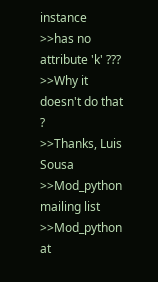instance
>>has no attribute 'k' ???
>>Why it doesn't do that ?
>>Thanks, Luis Sousa
>>Mod_python mailing list
>>Mod_python at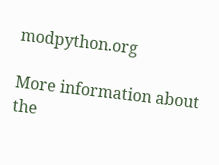modpython.org

More information about the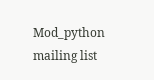Mod_python mailing list